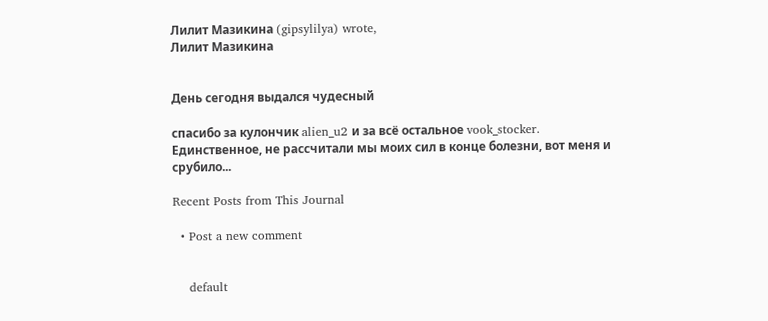Лилит Мазикина (gipsylilya) wrote,
Лилит Мазикина


День сегодня выдался чудесный

спасибо за кулончик alien_u2 и за всё остальное vook_stocker.
Единственное, не рассчитали мы моих сил в конце болезни, вот меня и срубило...

Recent Posts from This Journal

  • Post a new comment


    default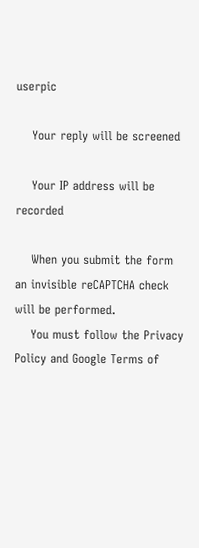userpic

    Your reply will be screened

    Your IP address will be recorded

    When you submit the form an invisible reCAPTCHA check will be performed.
    You must follow the Privacy Policy and Google Terms of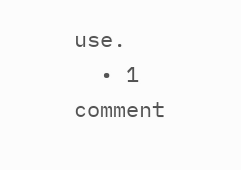use.
  • 1 comment